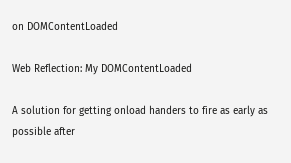on DOMContentLoaded

Web Reflection: My DOMContentLoaded

A solution for getting onload handers to fire as early as possible after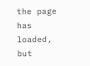the page has loaded, but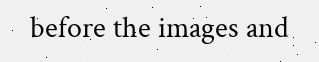before the images and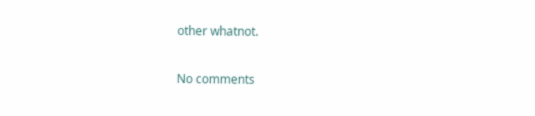other whatnot.

No comments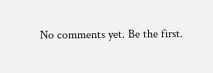No comments yet. Be the first.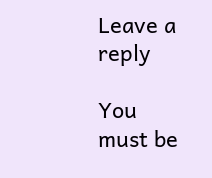Leave a reply

You must be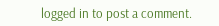logged in to post a comment.